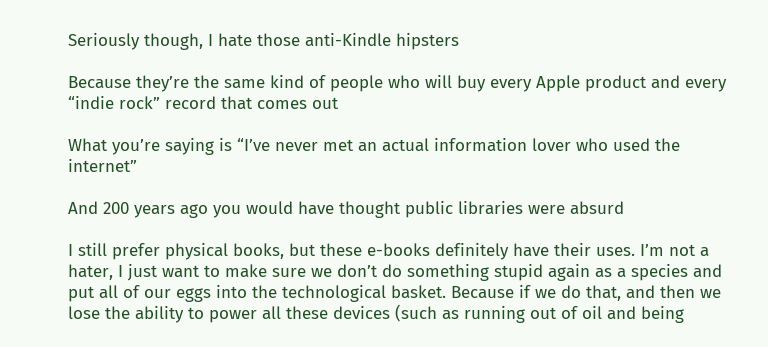Seriously though, I hate those anti-Kindle hipsters

Because they’re the same kind of people who will buy every Apple product and every “indie rock” record that comes out

What you’re saying is “I’ve never met an actual information lover who used the internet”

And 200 years ago you would have thought public libraries were absurd

I still prefer physical books, but these e-books definitely have their uses. I’m not a hater, I just want to make sure we don’t do something stupid again as a species and put all of our eggs into the technological basket. Because if we do that, and then we lose the ability to power all these devices (such as running out of oil and being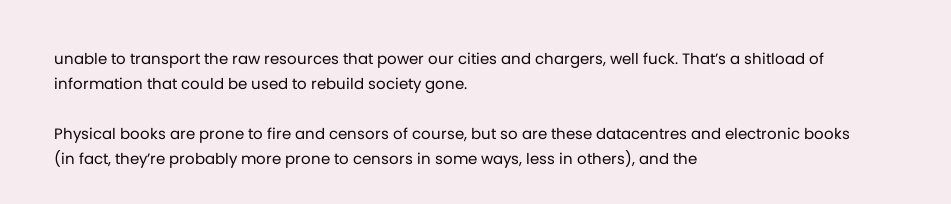unable to transport the raw resources that power our cities and chargers, well fuck. That’s a shitload of information that could be used to rebuild society gone.

Physical books are prone to fire and censors of course, but so are these datacentres and electronic books (in fact, they’re probably more prone to censors in some ways, less in others), and the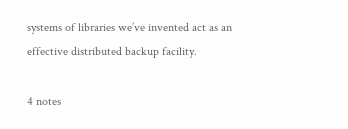systems of libraries we’ve invented act as an effective distributed backup facility.

4 notes